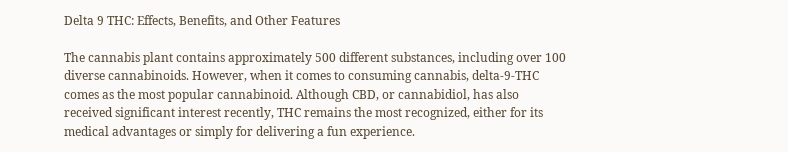Delta 9 THC: Effects, Benefits, and Other Features

The cannabis plant contains approximately 500 different substances, including over 100 diverse cannabinoids. However, when it comes to consuming cannabis, delta-9-THC comes as the most popular cannabinoid. Although CBD, or cannabidiol, has also received significant interest recently, THC remains the most recognized, either for its medical advantages or simply for delivering a fun experience.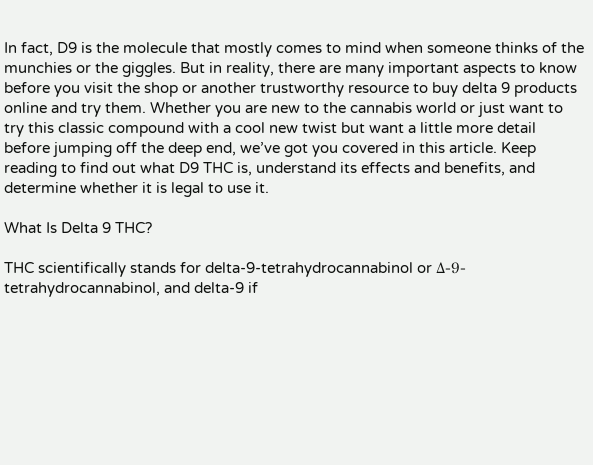In fact, D9 is the molecule that mostly comes to mind when someone thinks of the munchies or the giggles. But in reality, there are many important aspects to know before you visit the shop or another trustworthy resource to buy delta 9 products online and try them. Whether you are new to the cannabis world or just want to try this classic compound with a cool new twist but want a little more detail before jumping off the deep end, we’ve got you covered in this article. Keep reading to find out what D9 THC is, understand its effects and benefits, and determine whether it is legal to use it.

What Is Delta 9 THC?

THC scientifically stands for delta-9-tetrahydrocannabinol or Δ-9-tetrahydrocannabinol, and delta-9 if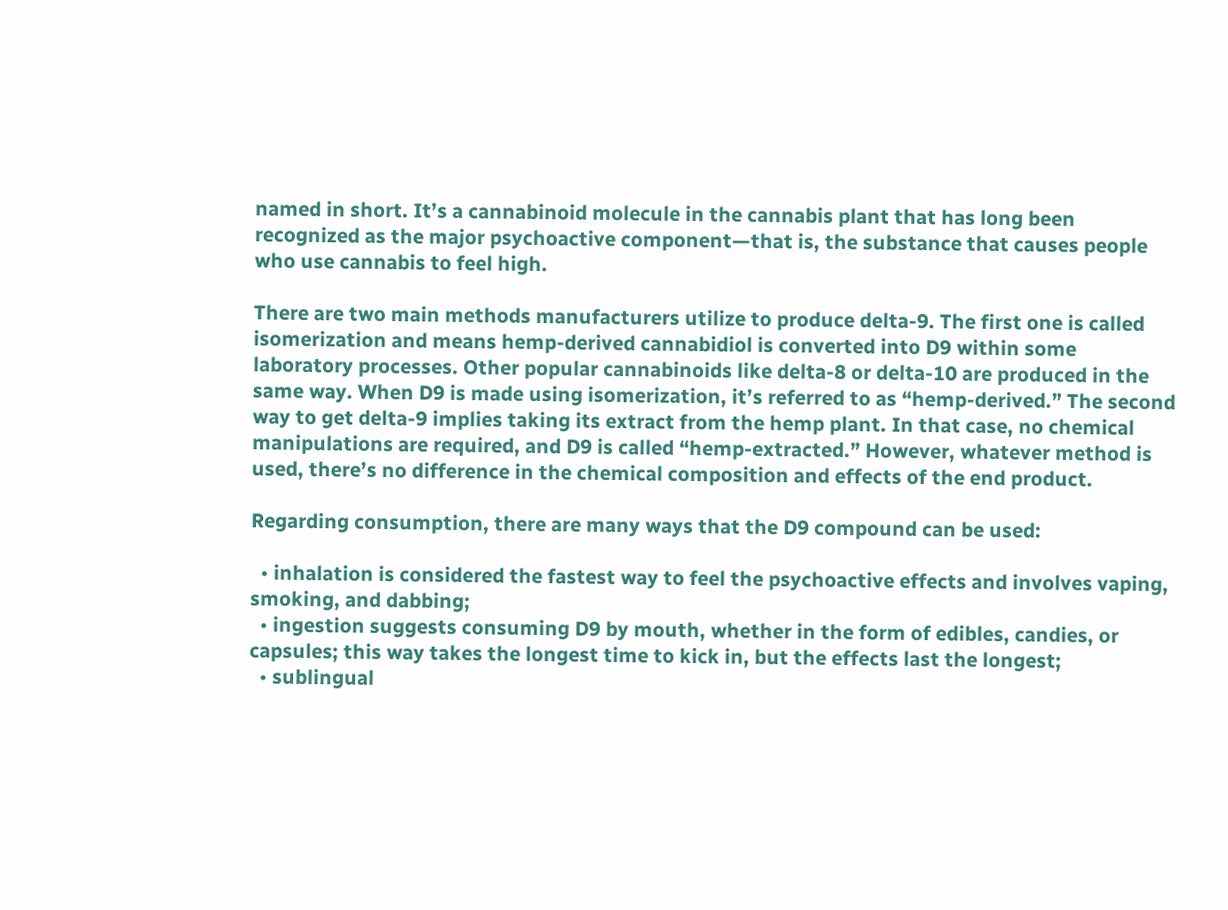named in short. It’s a cannabinoid molecule in the cannabis plant that has long been recognized as the major psychoactive component—that is, the substance that causes people who use cannabis to feel high.

There are two main methods manufacturers utilize to produce delta-9. The first one is called isomerization and means hemp-derived cannabidiol is converted into D9 within some laboratory processes. Other popular cannabinoids like delta-8 or delta-10 are produced in the same way. When D9 is made using isomerization, it’s referred to as “hemp-derived.” The second way to get delta-9 implies taking its extract from the hemp plant. In that case, no chemical manipulations are required, and D9 is called “hemp-extracted.” However, whatever method is used, there’s no difference in the chemical composition and effects of the end product.

Regarding consumption, there are many ways that the D9 compound can be used:

  • inhalation is considered the fastest way to feel the psychoactive effects and involves vaping, smoking, and dabbing;
  • ingestion suggests consuming D9 by mouth, whether in the form of edibles, candies, or capsules; this way takes the longest time to kick in, but the effects last the longest;
  • sublingual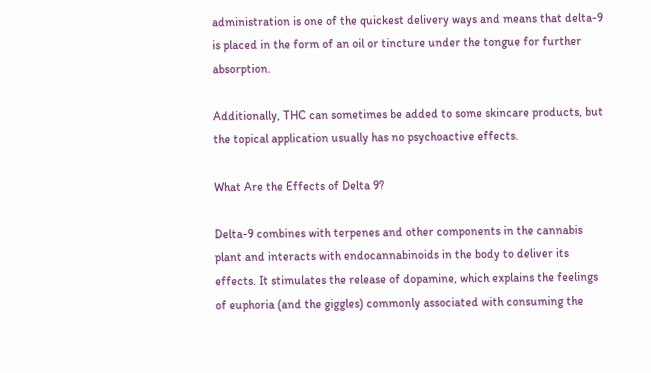administration is one of the quickest delivery ways and means that delta-9 is placed in the form of an oil or tincture under the tongue for further absorption.

Additionally, THC can sometimes be added to some skincare products, but the topical application usually has no psychoactive effects.

What Are the Effects of Delta 9?

Delta-9 combines with terpenes and other components in the cannabis plant and interacts with endocannabinoids in the body to deliver its effects. It stimulates the release of dopamine, which explains the feelings of euphoria (and the giggles) commonly associated with consuming the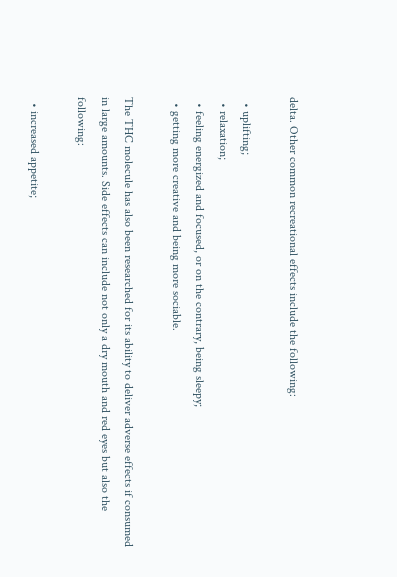delta. Other common recreational effects include the following:

  • uplifting;
  • relaxation;
  • feeling energized and focused, or on the contrary, being sleepy;
  • getting more creative and being more sociable.

The THC molecule has also been researched for its ability to deliver adverse effects if consumed in large amounts. Side effects can include not only a dry mouth and red eyes but also the following:

  • increased appetite;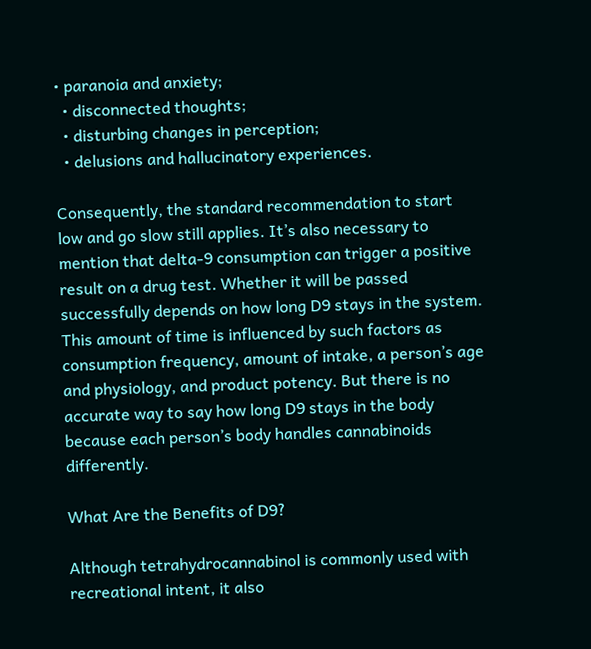• paranoia and anxiety;
  • disconnected thoughts;
  • disturbing changes in perception;
  • delusions and hallucinatory experiences.

Consequently, the standard recommendation to start low and go slow still applies. It’s also necessary to mention that delta-9 consumption can trigger a positive result on a drug test. Whether it will be passed successfully depends on how long D9 stays in the system. This amount of time is influenced by such factors as consumption frequency, amount of intake, a person’s age and physiology, and product potency. But there is no accurate way to say how long D9 stays in the body because each person’s body handles cannabinoids differently.

What Are the Benefits of D9?

Although tetrahydrocannabinol is commonly used with recreational intent, it also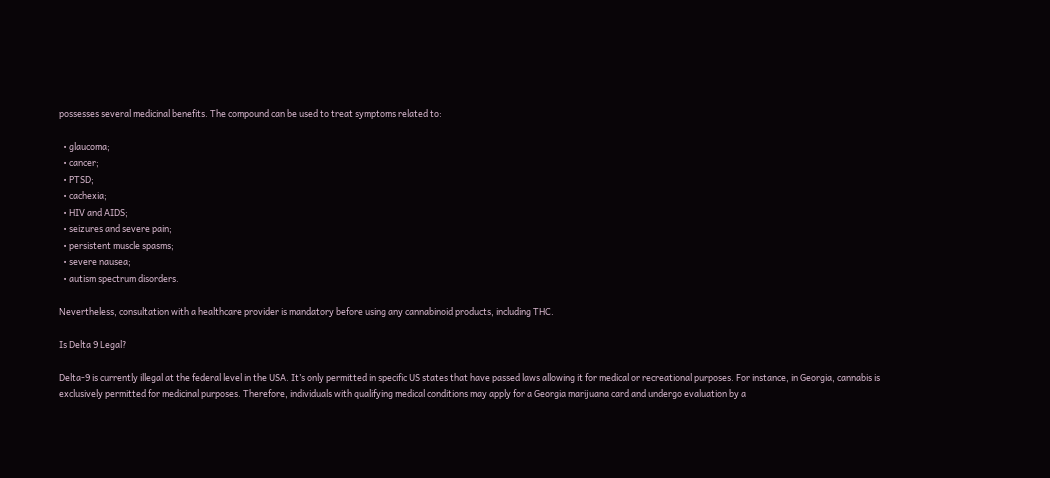possesses several medicinal benefits. The compound can be used to treat symptoms related to:

  • glaucoma;
  • cancer;
  • PTSD;
  • cachexia;
  • HIV and AIDS;
  • seizures and severe pain;
  • persistent muscle spasms;
  • severe nausea;
  • autism spectrum disorders.

Nevertheless, consultation with a healthcare provider is mandatory before using any cannabinoid products, including THC.

Is Delta 9 Legal?

Delta-9 is currently illegal at the federal level in the USA. It’s only permitted in specific US states that have passed laws allowing it for medical or recreational purposes. For instance, in Georgia, cannabis is exclusively permitted for medicinal purposes. Therefore, individuals with qualifying medical conditions may apply for a Georgia marijuana card and undergo evaluation by a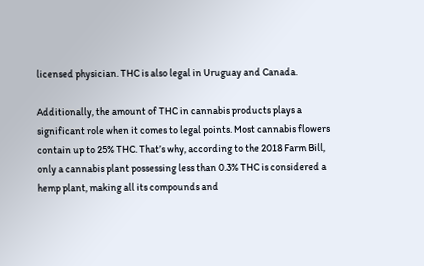licensed physician. THC is also legal in Uruguay and Canada.

Additionally, the amount of THC in cannabis products plays a significant role when it comes to legal points. Most cannabis flowers contain up to 25% THC. That’s why, according to the 2018 Farm Bill, only a cannabis plant possessing less than 0.3% THC is considered a hemp plant, making all its compounds and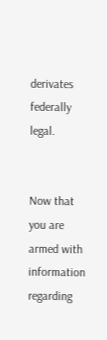derivates federally legal.


Now that you are armed with information regarding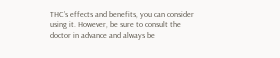THC’s effects and benefits, you can consider using it. However, be sure to consult the doctor in advance and always be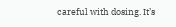careful with dosing. It’s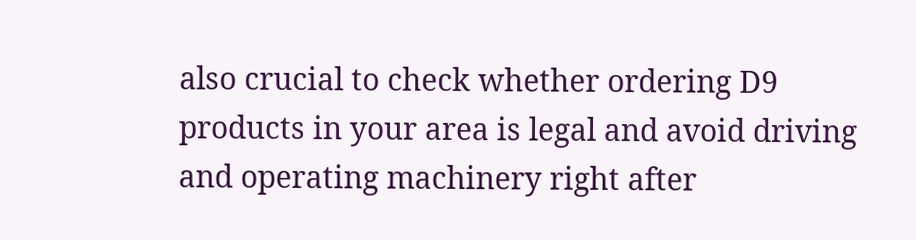also crucial to check whether ordering D9 products in your area is legal and avoid driving and operating machinery right after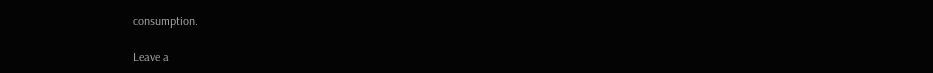consumption.

Leave a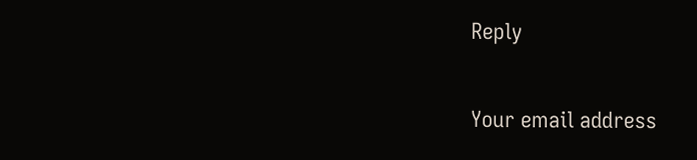Reply

Your email address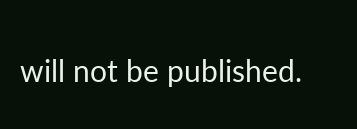will not be published.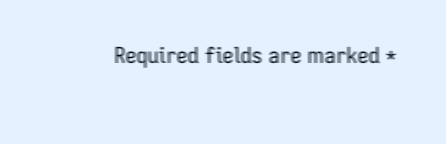Required fields are marked *